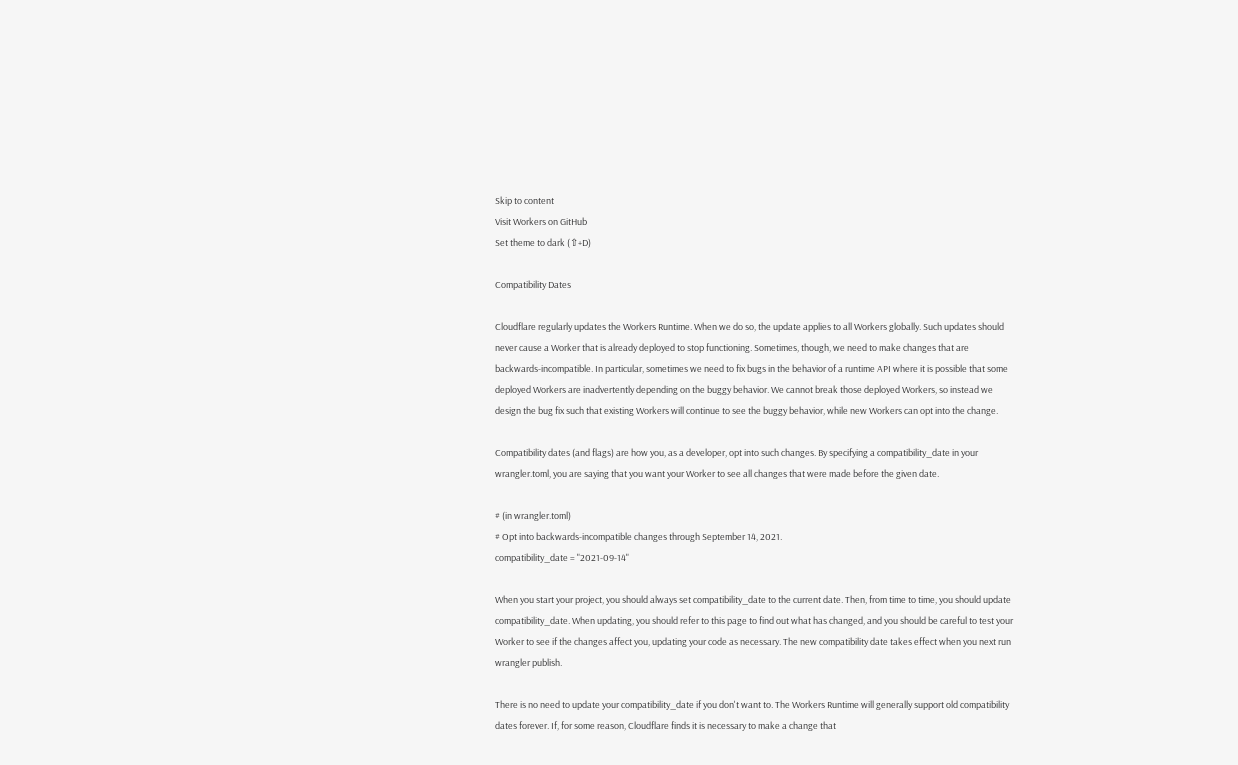Skip to content
Visit Workers on GitHub
Set theme to dark (⇧+D)

Compatibility Dates

Cloudflare regularly updates the Workers Runtime. When we do so, the update applies to all Workers globally. Such updates should never cause a Worker that is already deployed to stop functioning. Sometimes, though, we need to make changes that are backwards-incompatible. In particular, sometimes we need to fix bugs in the behavior of a runtime API where it is possible that some deployed Workers are inadvertently depending on the buggy behavior. We cannot break those deployed Workers, so instead we design the bug fix such that existing Workers will continue to see the buggy behavior, while new Workers can opt into the change.

Compatibility dates (and flags) are how you, as a developer, opt into such changes. By specifying a compatibility_date in your wrangler.toml, you are saying that you want your Worker to see all changes that were made before the given date.

# (in wrangler.toml)
# Opt into backwards-incompatible changes through September 14, 2021.
compatibility_date = "2021-09-14"

When you start your project, you should always set compatibility_date to the current date. Then, from time to time, you should update compatibility_date. When updating, you should refer to this page to find out what has changed, and you should be careful to test your Worker to see if the changes affect you, updating your code as necessary. The new compatibility date takes effect when you next run wrangler publish.

There is no need to update your compatibility_date if you don't want to. The Workers Runtime will generally support old compatibility dates forever. If, for some reason, Cloudflare finds it is necessary to make a change that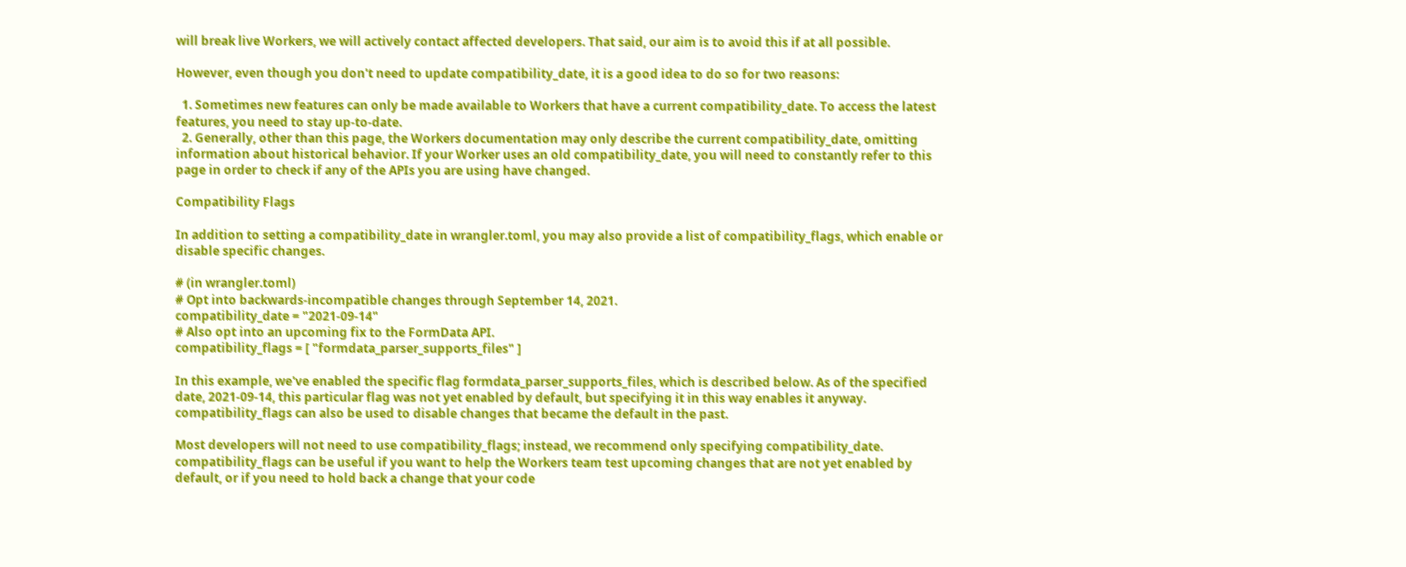will break live Workers, we will actively contact affected developers. That said, our aim is to avoid this if at all possible.

However, even though you don't need to update compatibility_date, it is a good idea to do so for two reasons:

  1. Sometimes new features can only be made available to Workers that have a current compatibility_date. To access the latest features, you need to stay up-to-date.
  2. Generally, other than this page, the Workers documentation may only describe the current compatibility_date, omitting information about historical behavior. If your Worker uses an old compatibility_date, you will need to constantly refer to this page in order to check if any of the APIs you are using have changed.

Compatibility Flags

In addition to setting a compatibility_date in wrangler.toml, you may also provide a list of compatibility_flags, which enable or disable specific changes.

# (in wrangler.toml)
# Opt into backwards-incompatible changes through September 14, 2021.
compatibility_date = "2021-09-14"
# Also opt into an upcoming fix to the FormData API.
compatibility_flags = [ "formdata_parser_supports_files" ]

In this example, we've enabled the specific flag formdata_parser_supports_files, which is described below. As of the specified date, 2021-09-14, this particular flag was not yet enabled by default, but specifying it in this way enables it anyway. compatibility_flags can also be used to disable changes that became the default in the past.

Most developers will not need to use compatibility_flags; instead, we recommend only specifying compatibility_date. compatibility_flags can be useful if you want to help the Workers team test upcoming changes that are not yet enabled by default, or if you need to hold back a change that your code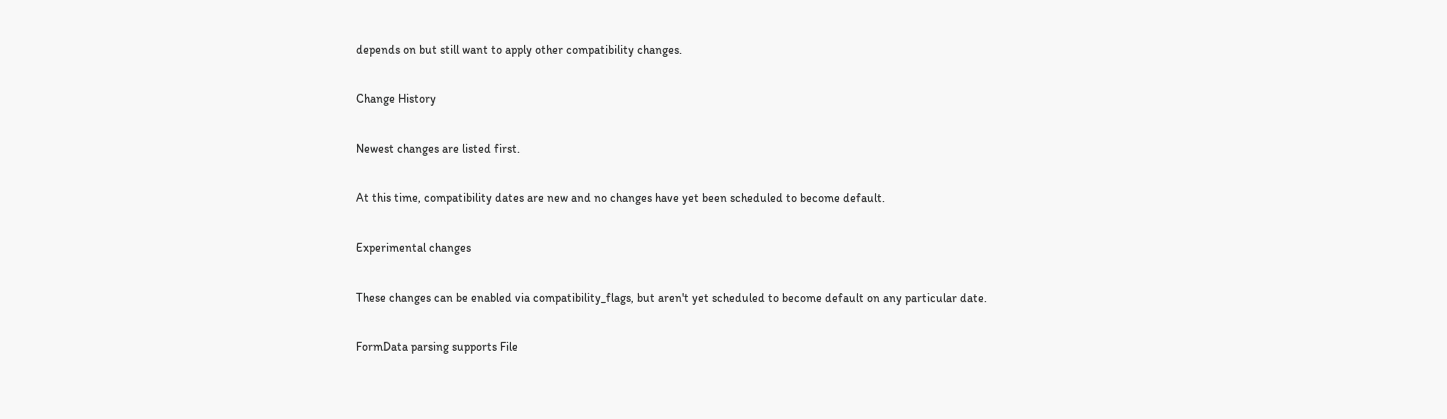depends on but still want to apply other compatibility changes.

Change History

Newest changes are listed first.

At this time, compatibility dates are new and no changes have yet been scheduled to become default.

Experimental changes

These changes can be enabled via compatibility_flags, but aren't yet scheduled to become default on any particular date.

FormData parsing supports File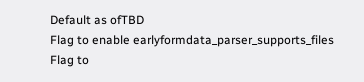Default as ofTBD
Flag to enable earlyformdata_parser_supports_files
Flag to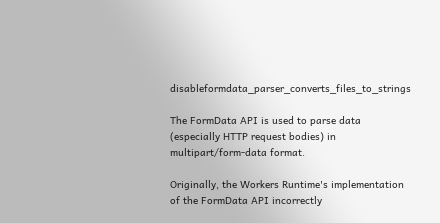disableformdata_parser_converts_files_to_strings

The FormData API is used to parse data (especially HTTP request bodies) in multipart/form-data format.

Originally, the Workers Runtime's implementation of the FormData API incorrectly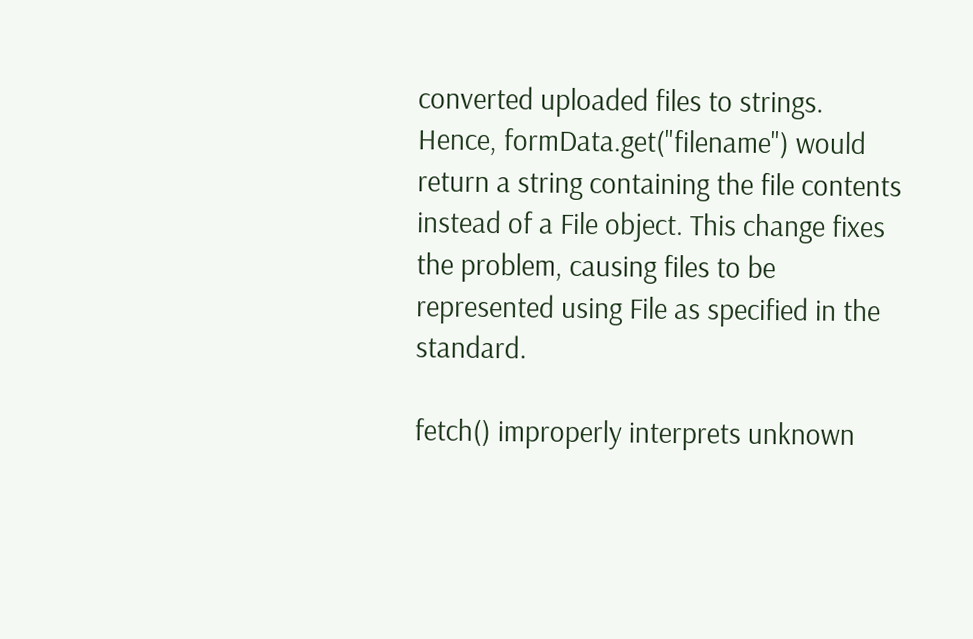converted uploaded files to strings. Hence, formData.get("filename") would return a string containing the file contents instead of a File object. This change fixes the problem, causing files to be represented using File as specified in the standard.

fetch() improperly interprets unknown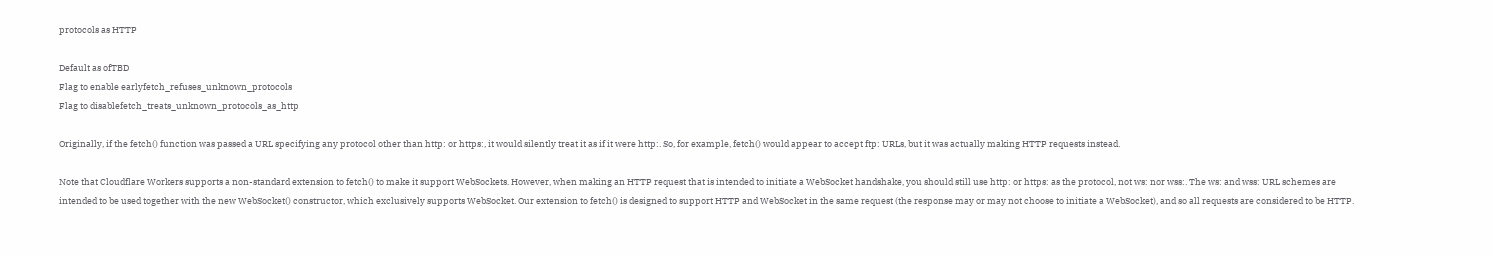protocols as HTTP

Default as ofTBD
Flag to enable earlyfetch_refuses_unknown_protocols
Flag to disablefetch_treats_unknown_protocols_as_http

Originally, if the fetch() function was passed a URL specifying any protocol other than http: or https:, it would silently treat it as if it were http:. So, for example, fetch() would appear to accept ftp: URLs, but it was actually making HTTP requests instead.

Note that Cloudflare Workers supports a non-standard extension to fetch() to make it support WebSockets. However, when making an HTTP request that is intended to initiate a WebSocket handshake, you should still use http: or https: as the protocol, not ws: nor wss:. The ws: and wss: URL schemes are intended to be used together with the new WebSocket() constructor, which exclusively supports WebSocket. Our extension to fetch() is designed to support HTTP and WebSocket in the same request (the response may or may not choose to initiate a WebSocket), and so all requests are considered to be HTTP.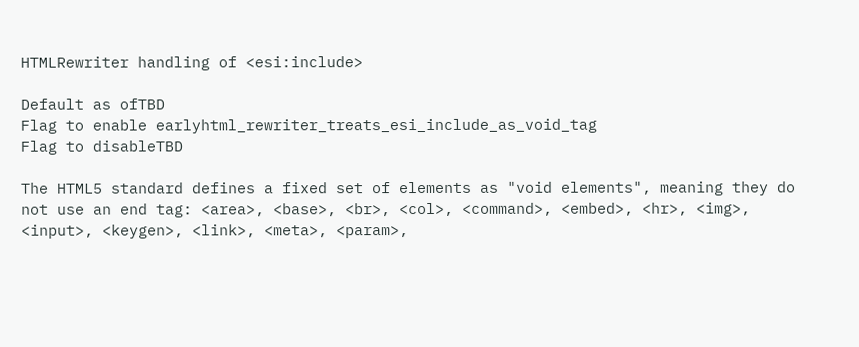HTMLRewriter handling of <esi:include>

Default as ofTBD
Flag to enable earlyhtml_rewriter_treats_esi_include_as_void_tag
Flag to disableTBD

The HTML5 standard defines a fixed set of elements as "void elements", meaning they do not use an end tag: <area>, <base>, <br>, <col>, <command>, <embed>, <hr>, <img>, <input>, <keygen>, <link>, <meta>, <param>,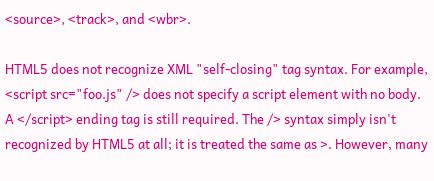<source>, <track>, and <wbr>.

HTML5 does not recognize XML "self-closing" tag syntax. For example, <script src="foo.js" /> does not specify a script element with no body. A </script> ending tag is still required. The /> syntax simply isn't recognized by HTML5 at all; it is treated the same as >. However, many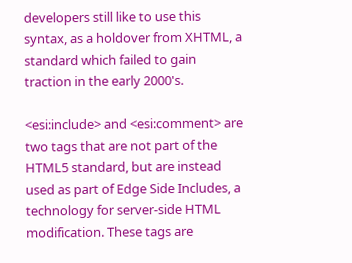developers still like to use this syntax, as a holdover from XHTML, a standard which failed to gain traction in the early 2000's.

<esi:include> and <esi:comment> are two tags that are not part of the HTML5 standard, but are instead used as part of Edge Side Includes, a technology for server-side HTML modification. These tags are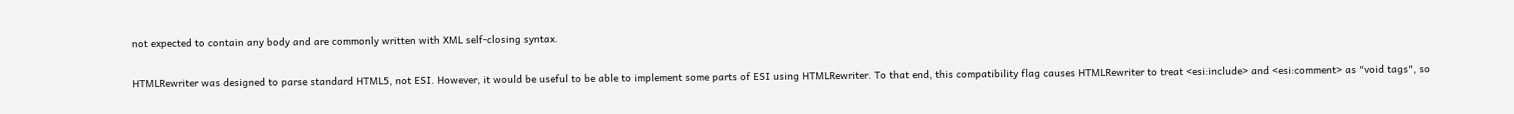not expected to contain any body and are commonly written with XML self-closing syntax.

HTMLRewriter was designed to parse standard HTML5, not ESI. However, it would be useful to be able to implement some parts of ESI using HTMLRewriter. To that end, this compatibility flag causes HTMLRewriter to treat <esi:include> and <esi:comment> as "void tags", so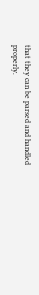that they can be parsed and handled properly.